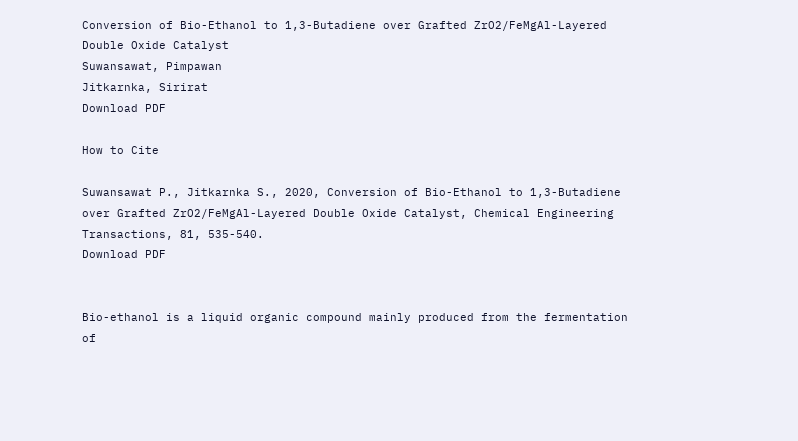Conversion of Bio-Ethanol to 1,3-Butadiene over Grafted ZrO2/FeMgAl-Layered Double Oxide Catalyst
Suwansawat, Pimpawan
Jitkarnka, Sirirat
Download PDF

How to Cite

Suwansawat P., Jitkarnka S., 2020, Conversion of Bio-Ethanol to 1,3-Butadiene over Grafted ZrO2/FeMgAl-Layered Double Oxide Catalyst, Chemical Engineering Transactions, 81, 535-540.
Download PDF


Bio-ethanol is a liquid organic compound mainly produced from the fermentation of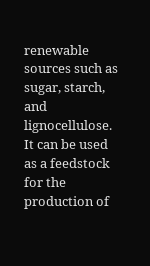renewable sources such as sugar, starch, and lignocellulose. It can be used as a feedstock for the production of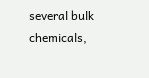several bulk chemicals,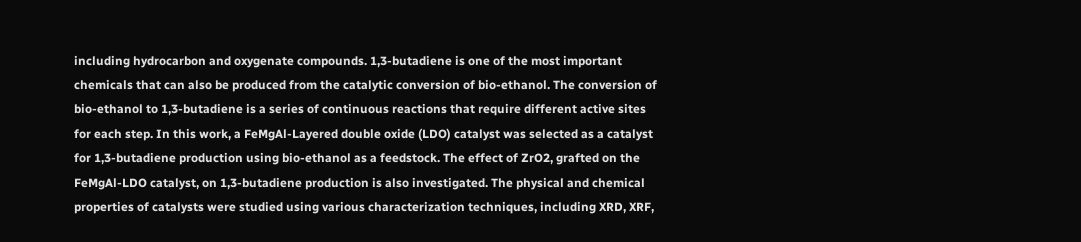including hydrocarbon and oxygenate compounds. 1,3-butadiene is one of the most important chemicals that can also be produced from the catalytic conversion of bio-ethanol. The conversion of bio-ethanol to 1,3-butadiene is a series of continuous reactions that require different active sites for each step. In this work, a FeMgAl-Layered double oxide (LDO) catalyst was selected as a catalyst for 1,3-butadiene production using bio-ethanol as a feedstock. The effect of ZrO2, grafted on the FeMgAl-LDO catalyst, on 1,3-butadiene production is also investigated. The physical and chemical properties of catalysts were studied using various characterization techniques, including XRD, XRF,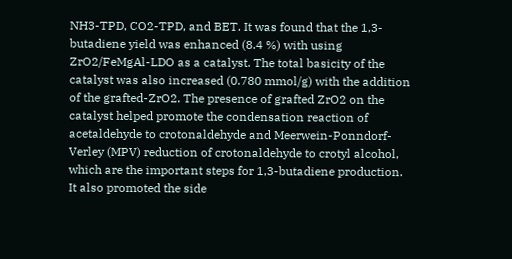NH3-TPD, CO2-TPD, and BET. It was found that the 1,3-butadiene yield was enhanced (8.4 %) with using ZrO2/FeMgAl-LDO as a catalyst. The total basicity of the catalyst was also increased (0.780 mmol/g) with the addition of the grafted-ZrO2. The presence of grafted ZrO2 on the catalyst helped promote the condensation reaction of acetaldehyde to crotonaldehyde and Meerwein-Ponndorf-Verley (MPV) reduction of crotonaldehyde to crotyl alcohol, which are the important steps for 1,3-butadiene production. It also promoted the side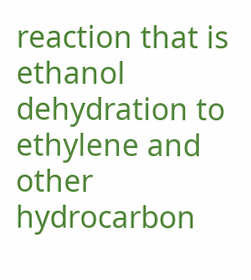reaction that is ethanol dehydration to ethylene and other hydrocarbon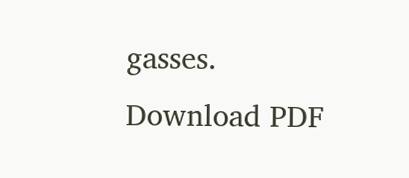gasses.
Download PDF